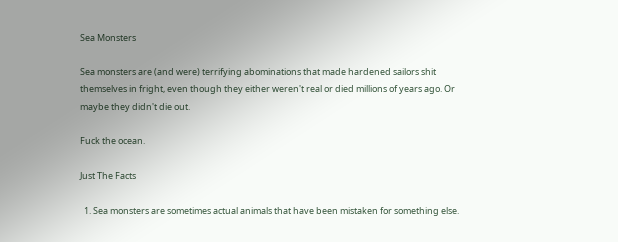Sea Monsters

Sea monsters are (and were) terrifying abominations that made hardened sailors shit themselves in fright, even though they either weren't real or died millions of years ago. Or maybe they didn't die out.

Fuck the ocean.

Just The Facts

  1. Sea monsters are sometimes actual animals that have been mistaken for something else.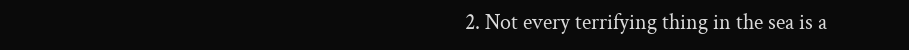2. Not every terrifying thing in the sea is a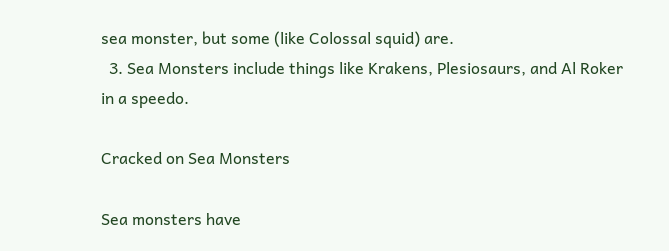sea monster, but some (like Colossal squid) are.
  3. Sea Monsters include things like Krakens, Plesiosaurs, and Al Roker in a speedo.

Cracked on Sea Monsters

Sea monsters have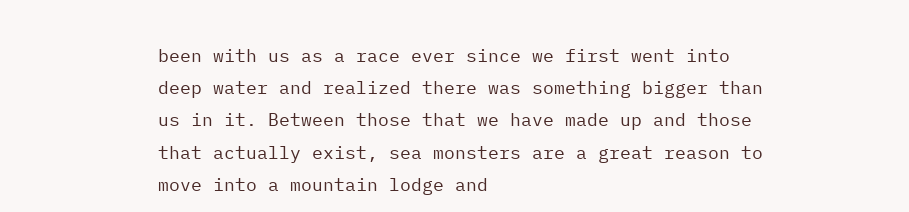been with us as a race ever since we first went into deep water and realized there was something bigger than us in it. Between those that we have made up and those that actually exist, sea monsters are a great reason to move into a mountain lodge and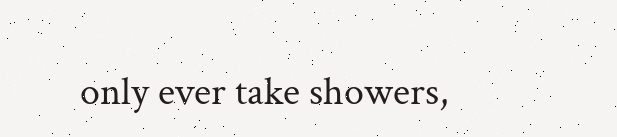only ever take showers,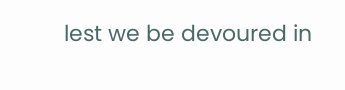lest we be devoured in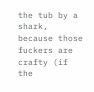the tub by a shark, because those fuckers are crafty (if the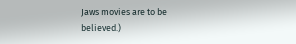Jaws movies are to be believed.)